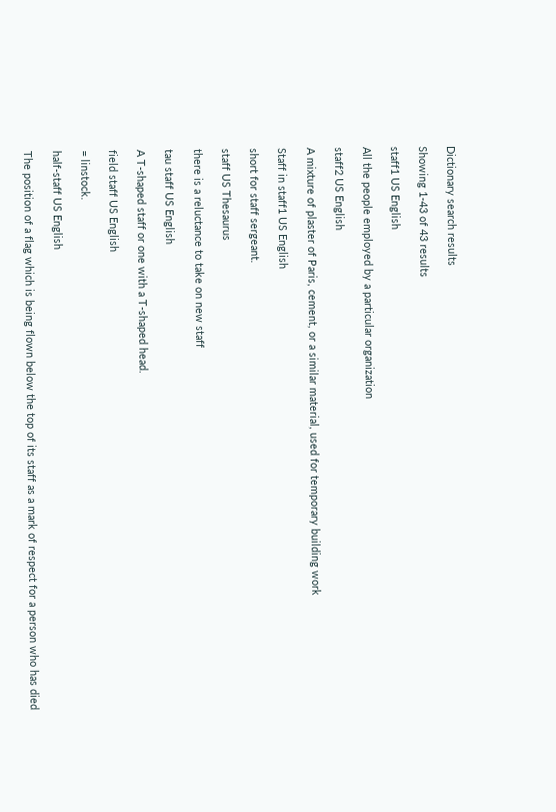Dictionary search results

Showing 1-43 of 43 results

staff1 US English

All the people employed by a particular organization

staff2 US English

A mixture of plaster of Paris, cement, or a similar material, used for temporary building work

Staff in staff1 US English

short for staff sergeant.

staff US Thesaurus

there is a reluctance to take on new staff

tau staff US English

A T-shaped staff or one with a T-shaped head.

field staff US English

= linstock.

half-staff US English

The position of a flag which is being flown below the top of its staff as a mark of respect for a person who has died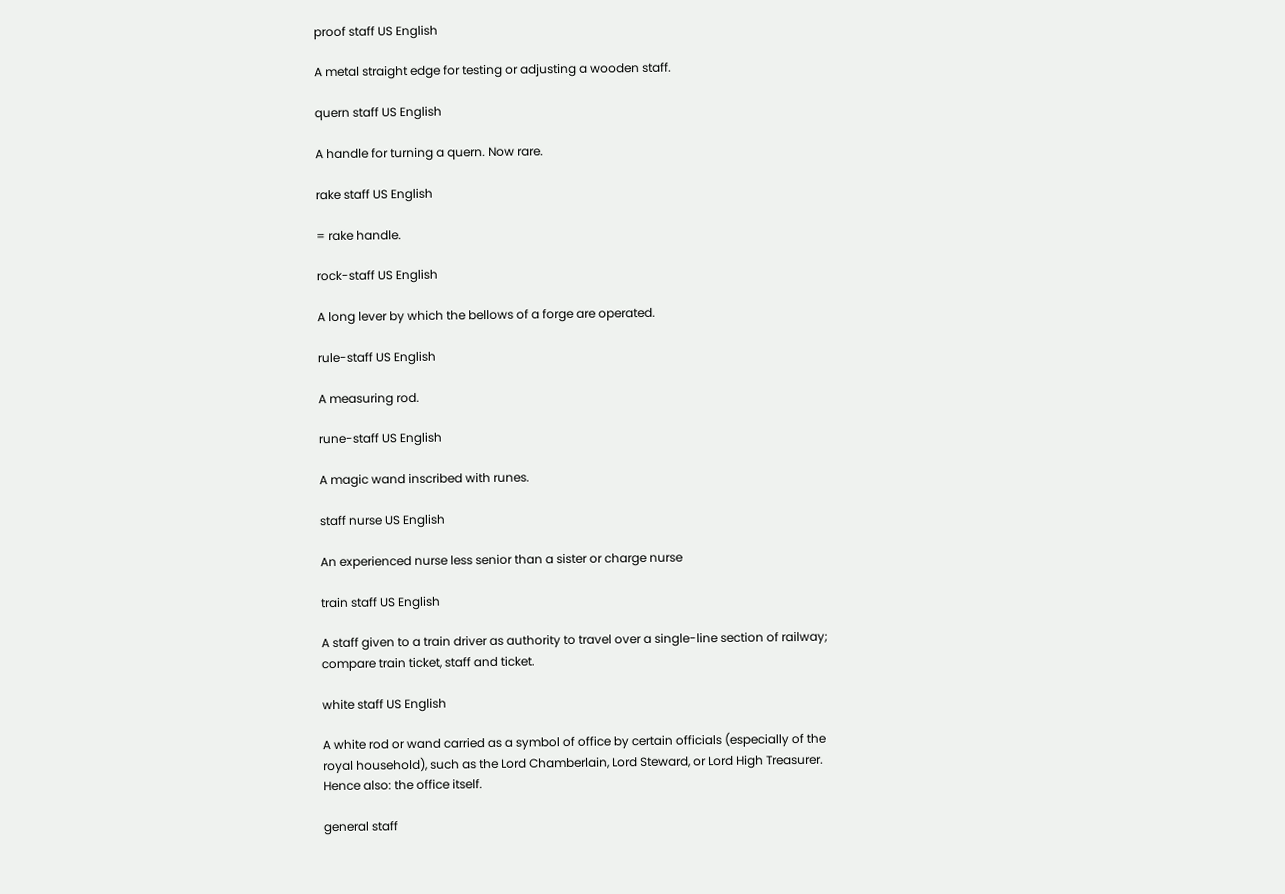proof staff US English

A metal straight edge for testing or adjusting a wooden staff.

quern staff US English

A handle for turning a quern. Now rare.

rake staff US English

= rake handle.

rock-staff US English

A long lever by which the bellows of a forge are operated.

rule-staff US English

A measuring rod.

rune-staff US English

A magic wand inscribed with runes.

staff nurse US English

An experienced nurse less senior than a sister or charge nurse

train staff US English

A staff given to a train driver as authority to travel over a single-line section of railway; compare train ticket, staff and ticket.

white staff US English

A white rod or wand carried as a symbol of office by certain officials (especially of the royal household), such as the Lord Chamberlain, Lord Steward, or Lord High Treasurer. Hence also: the office itself.

general staff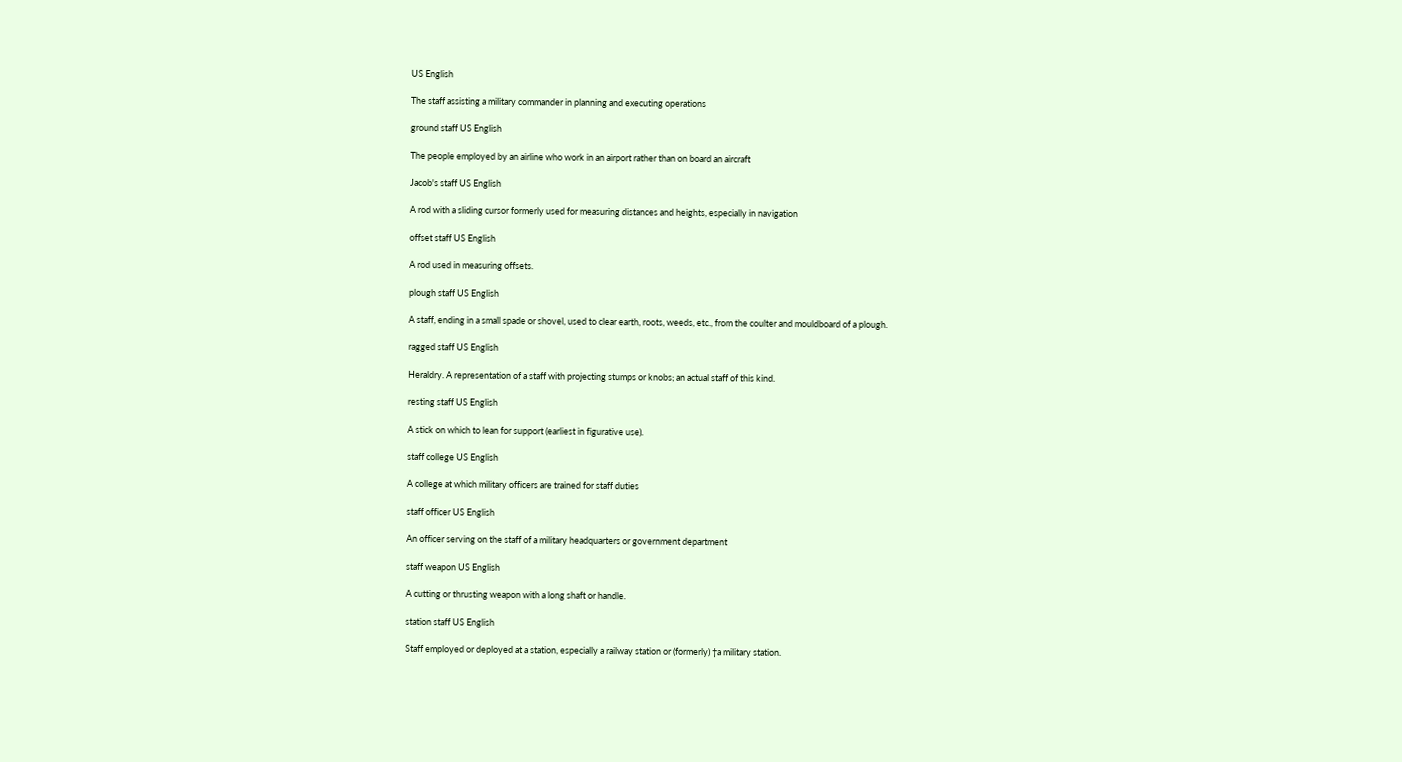US English

The staff assisting a military commander in planning and executing operations

ground staff US English

The people employed by an airline who work in an airport rather than on board an aircraft

Jacob's staff US English

A rod with a sliding cursor formerly used for measuring distances and heights, especially in navigation

offset staff US English

A rod used in measuring offsets.

plough staff US English

A staff, ending in a small spade or shovel, used to clear earth, roots, weeds, etc., from the coulter and mouldboard of a plough.

ragged staff US English

Heraldry. A representation of a staff with projecting stumps or knobs; an actual staff of this kind.

resting staff US English

A stick on which to lean for support (earliest in figurative use).

staff college US English

A college at which military officers are trained for staff duties

staff officer US English

An officer serving on the staff of a military headquarters or government department

staff weapon US English

A cutting or thrusting weapon with a long shaft or handle.

station staff US English

Staff employed or deployed at a station, especially a railway station or (formerly) †a military station.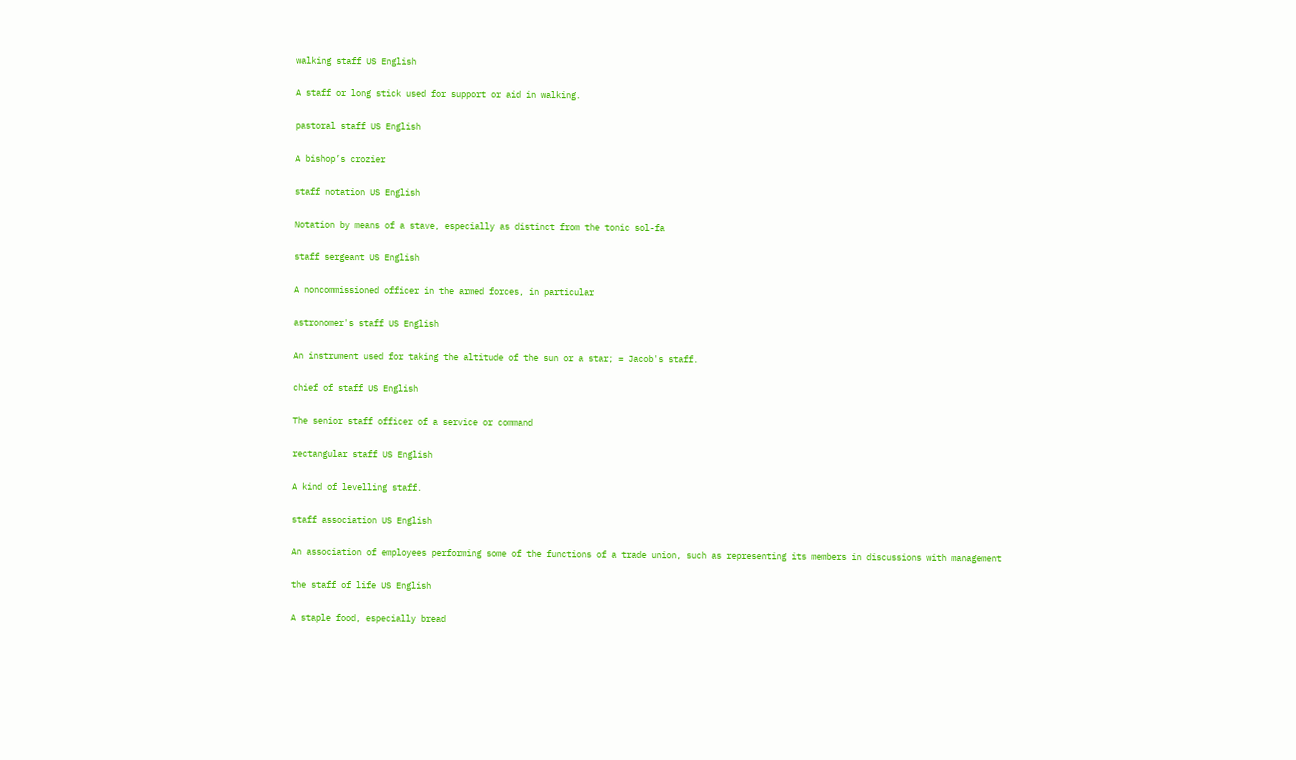walking staff US English

A staff or long stick used for support or aid in walking.

pastoral staff US English

A bishop’s crozier

staff notation US English

Notation by means of a stave, especially as distinct from the tonic sol-fa

staff sergeant US English

A noncommissioned officer in the armed forces, in particular

astronomer's staff US English

An instrument used for taking the altitude of the sun or a star; = Jacob's staff.

chief of staff US English

The senior staff officer of a service or command

rectangular staff US English

A kind of levelling staff.

staff association US English

An association of employees performing some of the functions of a trade union, such as representing its members in discussions with management

the staff of life US English

A staple food, especially bread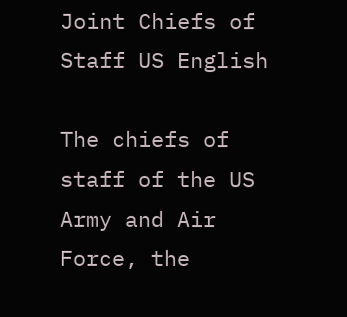Joint Chiefs of Staff US English

The chiefs of staff of the US Army and Air Force, the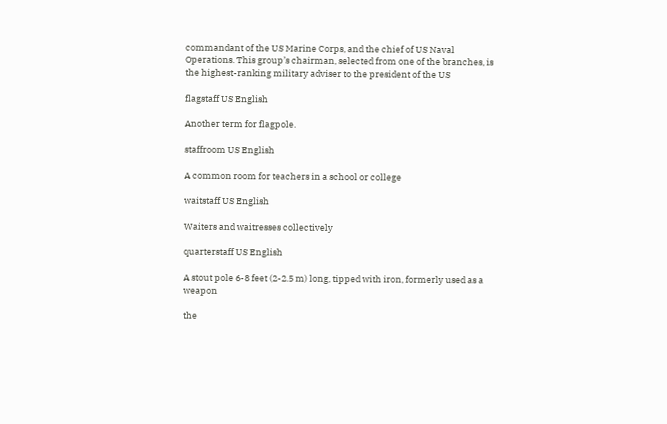commandant of the US Marine Corps, and the chief of US Naval Operations. This group’s chairman, selected from one of the branches, is the highest-ranking military adviser to the president of the US

flagstaff US English

Another term for flagpole.

staffroom US English

A common room for teachers in a school or college

waitstaff US English

Waiters and waitresses collectively

quarterstaff US English

A stout pole 6-8 feet (2-2.5 m) long, tipped with iron, formerly used as a weapon

the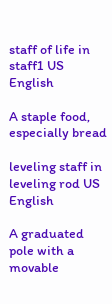staff of life in staff1 US English

A staple food, especially bread

leveling staff in leveling rod US English

A graduated pole with a movable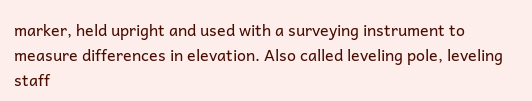marker, held upright and used with a surveying instrument to measure differences in elevation. Also called leveling pole, leveling staff